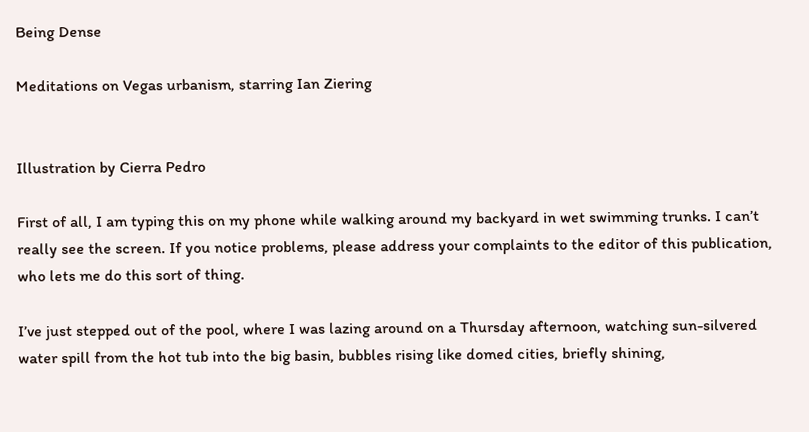Being Dense

Meditations on Vegas urbanism, starring Ian Ziering


Illustration by Cierra Pedro

First of all, I am typing this on my phone while walking around my backyard in wet swimming trunks. I can’t really see the screen. If you notice problems, please address your complaints to the editor of this publication, who lets me do this sort of thing.

I’ve just stepped out of the pool, where I was lazing around on a Thursday afternoon, watching sun-silvered water spill from the hot tub into the big basin, bubbles rising like domed cities, briefly shining,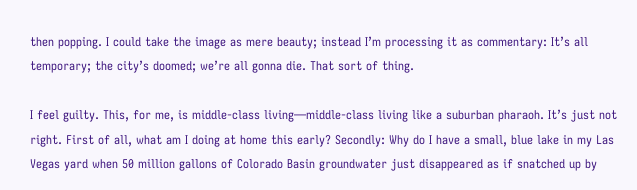then popping. I could take the image as mere beauty; instead I’m processing it as commentary: It’s all temporary; the city’s doomed; we’re all gonna die. That sort of thing.

I feel guilty. This, for me, is middle-class living—middle-class living like a suburban pharaoh. It’s just not right. First of all, what am I doing at home this early? Secondly: Why do I have a small, blue lake in my Las Vegas yard when 50 million gallons of Colorado Basin groundwater just disappeared as if snatched up by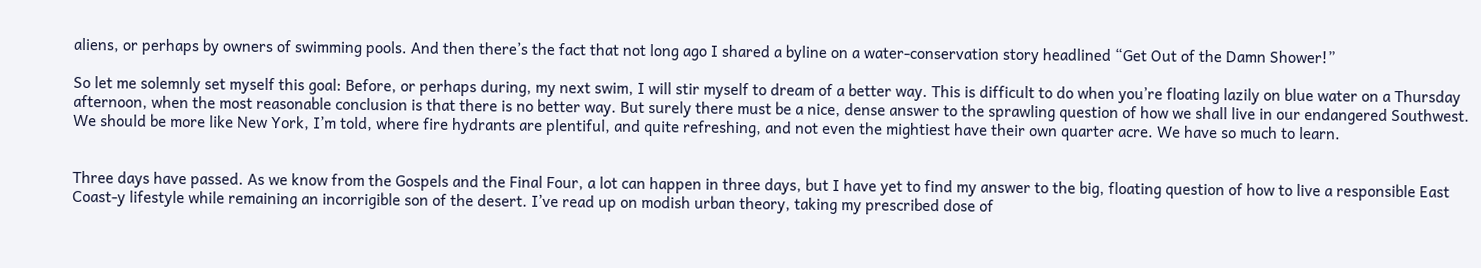aliens, or perhaps by owners of swimming pools. And then there’s the fact that not long ago I shared a byline on a water-conservation story headlined “Get Out of the Damn Shower!”

So let me solemnly set myself this goal: Before, or perhaps during, my next swim, I will stir myself to dream of a better way. This is difficult to do when you’re floating lazily on blue water on a Thursday afternoon, when the most reasonable conclusion is that there is no better way. But surely there must be a nice, dense answer to the sprawling question of how we shall live in our endangered Southwest. We should be more like New York, I’m told, where fire hydrants are plentiful, and quite refreshing, and not even the mightiest have their own quarter acre. We have so much to learn.


Three days have passed. As we know from the Gospels and the Final Four, a lot can happen in three days, but I have yet to find my answer to the big, floating question of how to live a responsible East Coast-y lifestyle while remaining an incorrigible son of the desert. I’ve read up on modish urban theory, taking my prescribed dose of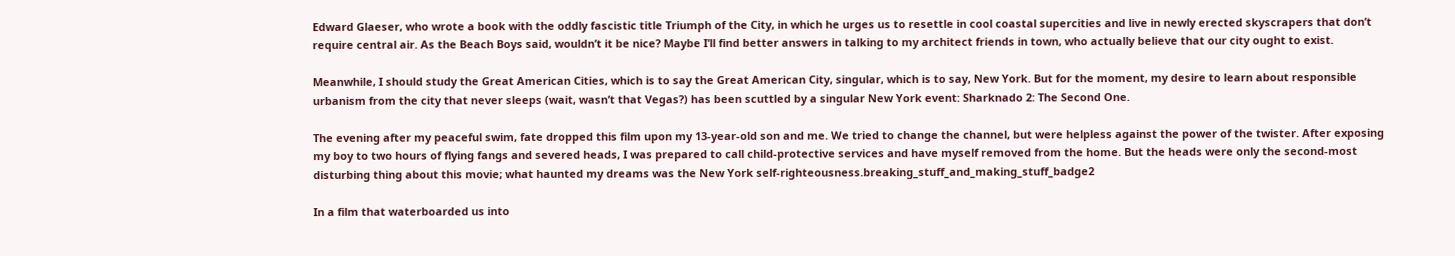Edward Glaeser, who wrote a book with the oddly fascistic title Triumph of the City, in which he urges us to resettle in cool coastal supercities and live in newly erected skyscrapers that don’t require central air. As the Beach Boys said, wouldn’t it be nice? Maybe I’ll find better answers in talking to my architect friends in town, who actually believe that our city ought to exist.

Meanwhile, I should study the Great American Cities, which is to say the Great American City, singular, which is to say, New York. But for the moment, my desire to learn about responsible urbanism from the city that never sleeps (wait, wasn’t that Vegas?) has been scuttled by a singular New York event: Sharknado 2: The Second One.

The evening after my peaceful swim, fate dropped this film upon my 13-year-old son and me. We tried to change the channel, but were helpless against the power of the twister. After exposing my boy to two hours of flying fangs and severed heads, I was prepared to call child-protective services and have myself removed from the home. But the heads were only the second-most disturbing thing about this movie; what haunted my dreams was the New York self-righteousness.breaking_stuff_and_making_stuff_badge2

In a film that waterboarded us into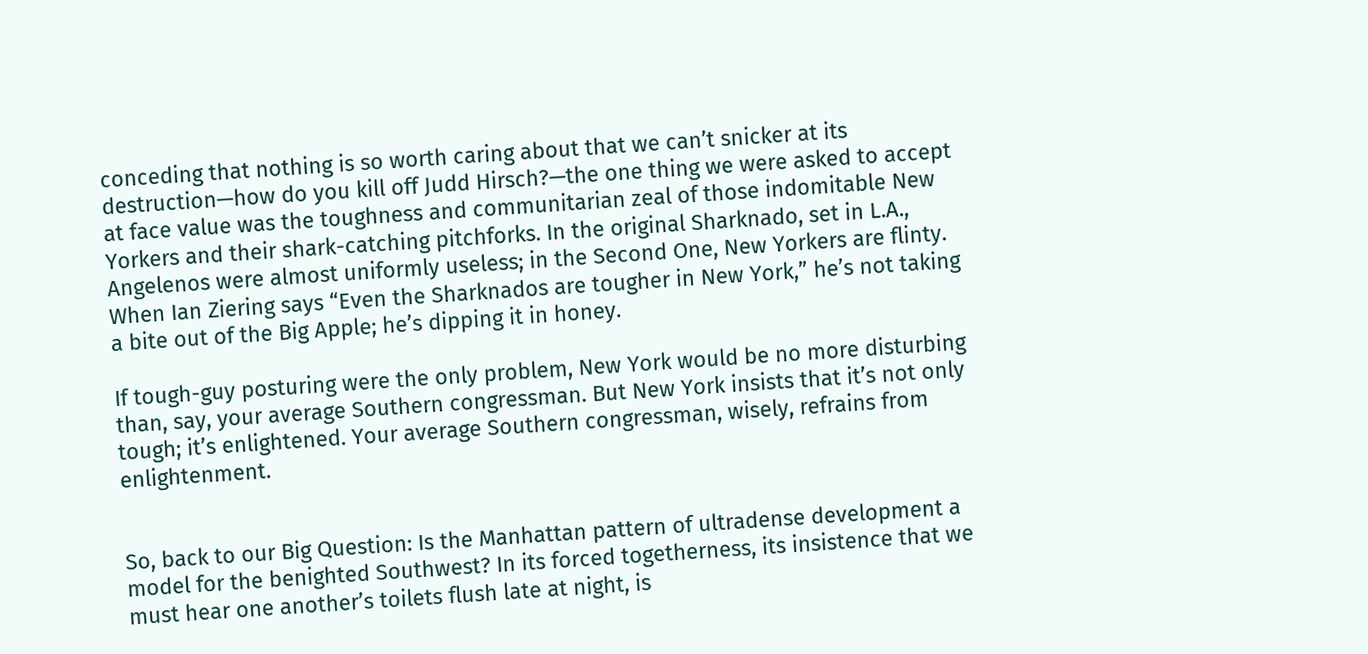conceding that nothing is so worth caring about that we can’t snicker at its destruction—how do you kill off Judd Hirsch?—the one thing we were asked to accept at face value was the toughness and communitarian zeal of those indomitable New Yorkers and their shark-catching pitchforks. In the original Sharknado, set in L.A., Angelenos were almost uniformly useless; in the Second One, New Yorkers are flinty. When Ian Ziering says “Even the Sharknados are tougher in New York,” he’s not taking a bite out of the Big Apple; he’s dipping it in honey.

If tough-guy posturing were the only problem, New York would be no more disturbing than, say, your average Southern congressman. But New York insists that it’s not only tough; it’s enlightened. Your average Southern congressman, wisely, refrains from enlightenment.


So, back to our Big Question: Is the Manhattan pattern of ultradense development a model for the benighted Southwest? In its forced togetherness, its insistence that we must hear one another’s toilets flush late at night, is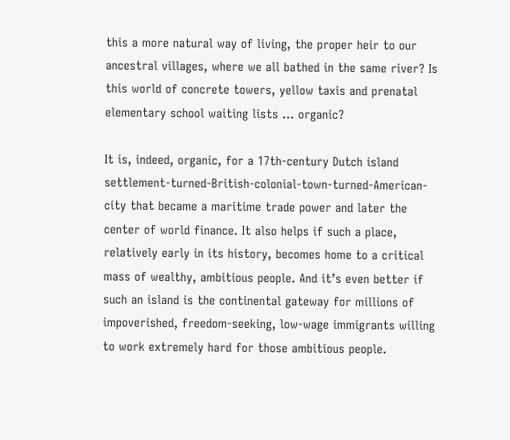this a more natural way of living, the proper heir to our ancestral villages, where we all bathed in the same river? Is this world of concrete towers, yellow taxis and prenatal elementary school waiting lists … organic?

It is, indeed, organic, for a 17th-century Dutch island settlement-turned-British-colonial-town-turned-American-city that became a maritime trade power and later the center of world finance. It also helps if such a place, relatively early in its history, becomes home to a critical mass of wealthy, ambitious people. And it’s even better if such an island is the continental gateway for millions of impoverished, freedom-seeking, low-wage immigrants willing to work extremely hard for those ambitious people.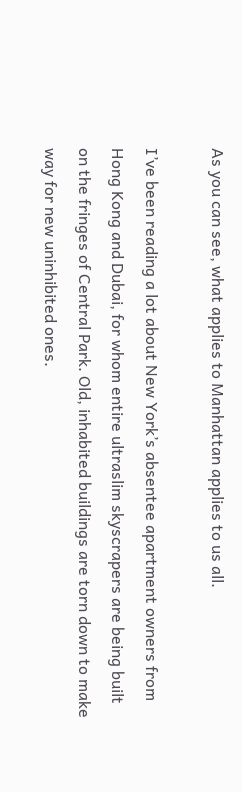As you can see, what applies to Manhattan applies to us all.

I’ve been reading a lot about New York’s absentee apartment owners from Hong Kong and Dubai, for whom entire ultraslim skyscrapers are being built on the fringes of Central Park. Old, inhabited buildings are torn down to make way for new uninhibited ones.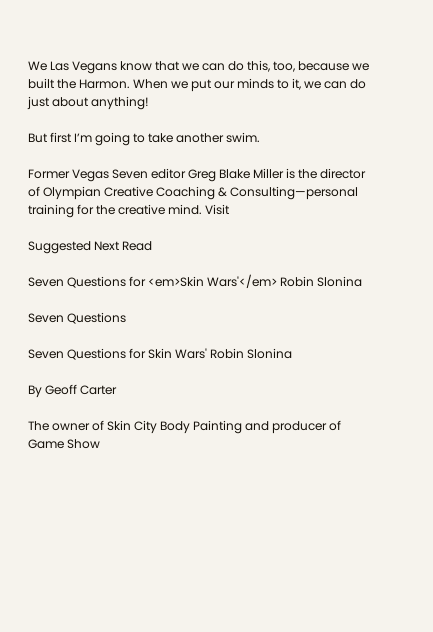We Las Vegans know that we can do this, too, because we built the Harmon. When we put our minds to it, we can do just about anything!

But first I’m going to take another swim.

Former Vegas Seven editor Greg Blake Miller is the director of Olympian Creative Coaching & Consulting—personal training for the creative mind. Visit

Suggested Next Read

Seven Questions for <em>Skin Wars'</em> Robin Slonina

Seven Questions

Seven Questions for Skin Wars' Robin Slonina

By Geoff Carter

The owner of Skin City Body Painting and producer of Game Show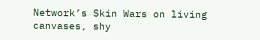Network’s Skin Wars on living canvases, shy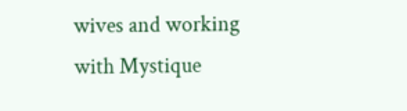wives and working with Mystique